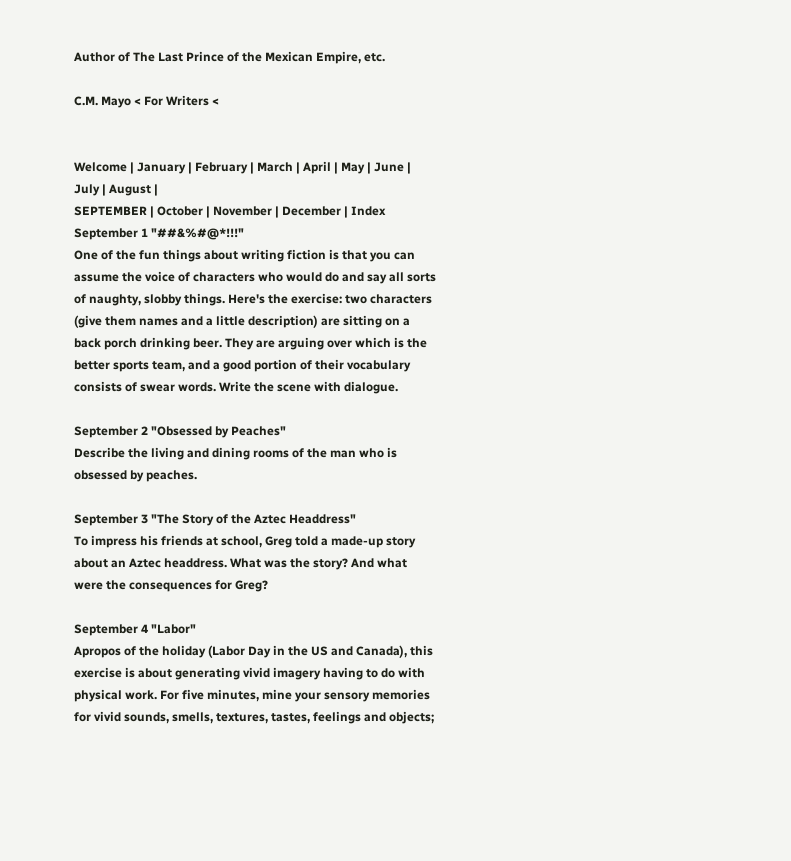Author of The Last Prince of the Mexican Empire, etc.

C.M. Mayo < For Writers <


Welcome | January | February | March | April | May | June | July | August |
SEPTEMBER | October | November | December | Index
September 1 "##&%#@*!!!"
One of the fun things about writing fiction is that you can assume the voice of characters who would do and say all sorts of naughty, slobby things. Here's the exercise: two characters (give them names and a little description) are sitting on a back porch drinking beer. They are arguing over which is the better sports team, and a good portion of their vocabulary consists of swear words. Write the scene with dialogue.

September 2 "Obsessed by Peaches"
Describe the living and dining rooms of the man who is obsessed by peaches.

September 3 "The Story of the Aztec Headdress"
To impress his friends at school, Greg told a made-up story about an Aztec headdress. What was the story? And what were the consequences for Greg?

September 4 "Labor"
Apropos of the holiday (Labor Day in the US and Canada), this exercise is about generating vivid imagery having to do with physical work. For five minutes, mine your sensory memories for vivid sounds, smells, textures, tastes, feelings and objects;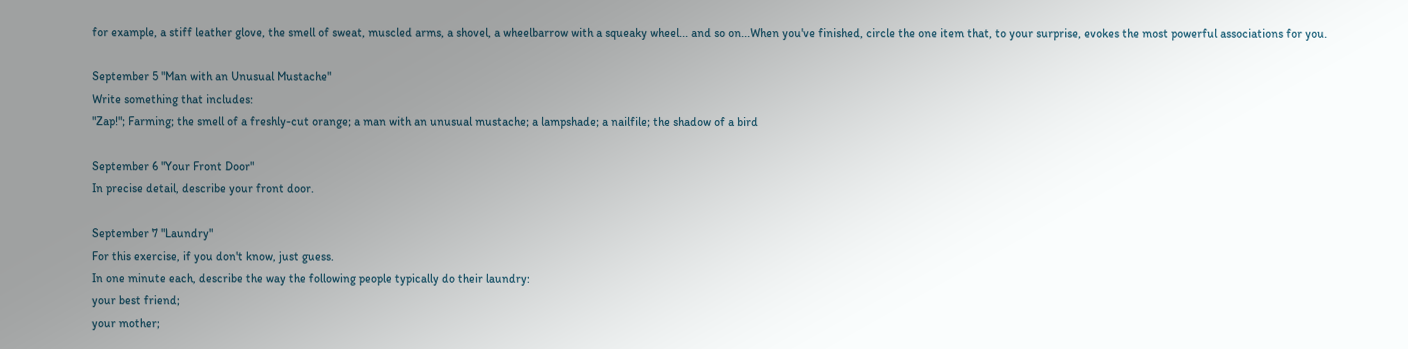for example, a stiff leather glove, the smell of sweat, muscled arms, a shovel, a wheelbarrow with a squeaky wheel... and so on...When you've finished, circle the one item that, to your surprise, evokes the most powerful associations for you.

September 5 "Man with an Unusual Mustache"
Write something that includes:
"Zap!"; Farming; the smell of a freshly-cut orange; a man with an unusual mustache; a lampshade; a nailfile; the shadow of a bird

September 6 "Your Front Door"
In precise detail, describe your front door.

September 7 "Laundry"
For this exercise, if you don't know, just guess.
In one minute each, describe the way the following people typically do their laundry:
your best friend;
your mother;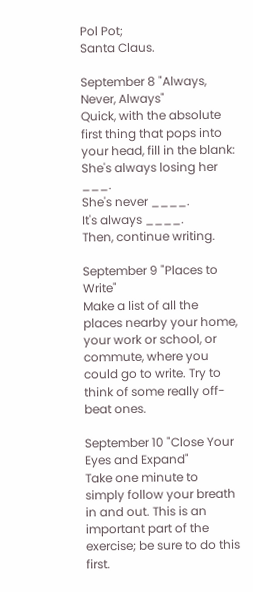Pol Pot;
Santa Claus.

September 8 "Always, Never, Always"
Quick, with the absolute first thing that pops into your head, fill in the blank:
She's always losing her ___.
She's never ____.
It's always ____.
Then, continue writing.

September 9 "Places to Write"
Make a list of all the places nearby your home, your work or school, or commute, where you could go to write. Try to think of some really off-beat ones.

September 10 "Close Your Eyes and Expand"
Take one minute to simply follow your breath in and out. This is an important part of the exercise; be sure to do this first.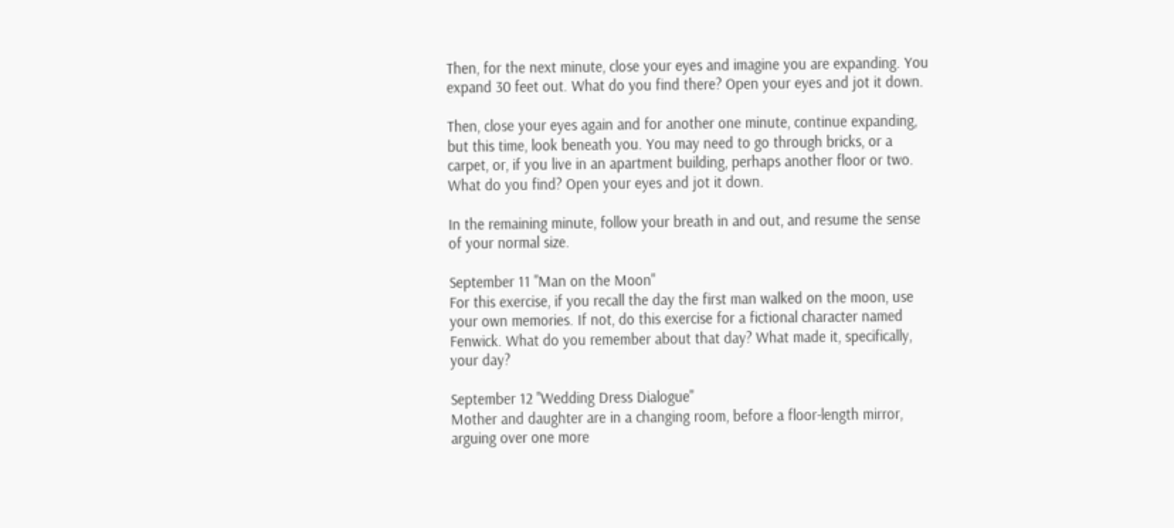Then, for the next minute, close your eyes and imagine you are expanding. You expand 30 feet out. What do you find there? Open your eyes and jot it down.

Then, close your eyes again and for another one minute, continue expanding, but this time, look beneath you. You may need to go through bricks, or a carpet, or, if you live in an apartment building, perhaps another floor or two. What do you find? Open your eyes and jot it down.

In the remaining minute, follow your breath in and out, and resume the sense of your normal size.

September 11 "Man on the Moon"
For this exercise, if you recall the day the first man walked on the moon, use your own memories. If not, do this exercise for a fictional character named Fenwick. What do you remember about that day? What made it, specifically, your day?

September 12 "Wedding Dress Dialogue"
Mother and daughter are in a changing room, before a floor-length mirror, arguing over one more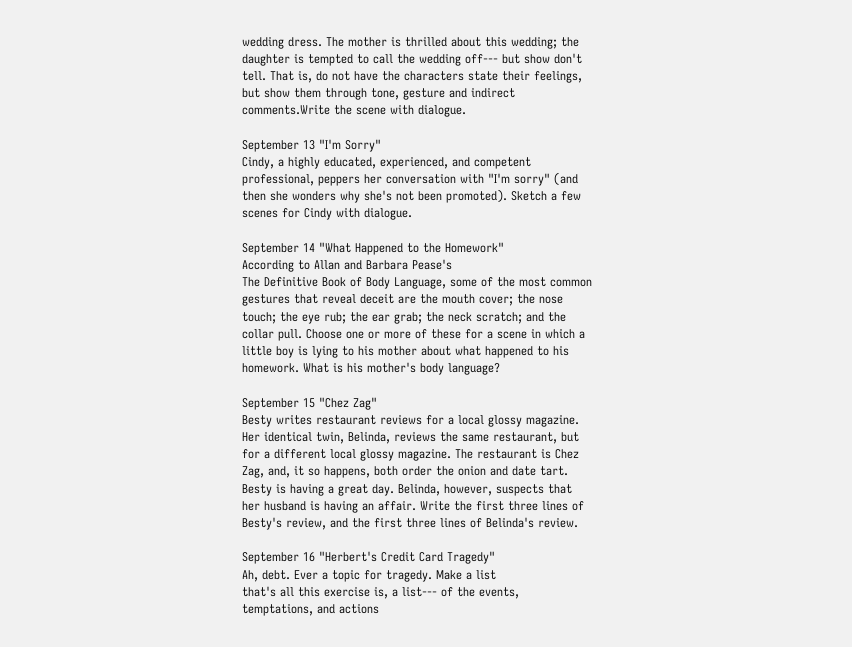wedding dress. The mother is thrilled about this wedding; the daughter is tempted to call the wedding off--- but show don't tell. That is, do not have the characters state their feelings, but show them through tone, gesture and indirect comments.Write the scene with dialogue.

September 13 "I'm Sorry"
Cindy, a highly educated, experienced, and competent professional, peppers her conversation with "I'm sorry" (and then she wonders why she's not been promoted). Sketch a few scenes for Cindy with dialogue.

September 14 "What Happened to the Homework"
According to Allan and Barbara Pease's
The Definitive Book of Body Language, some of the most common gestures that reveal deceit are the mouth cover; the nose touch; the eye rub; the ear grab; the neck scratch; and the collar pull. Choose one or more of these for a scene in which a little boy is lying to his mother about what happened to his homework. What is his mother's body language?

September 15 "Chez Zag"
Besty writes restaurant reviews for a local glossy magazine. Her identical twin, Belinda, reviews the same restaurant, but for a different local glossy magazine. The restaurant is Chez Zag, and, it so happens, both order the onion and date tart. Besty is having a great day. Belinda, however, suspects that her husband is having an affair. Write the first three lines of Besty's review, and the first three lines of Belinda's review.

September 16 "Herbert's Credit Card Tragedy"
Ah, debt. Ever a topic for tragedy. Make a list
that's all this exercise is, a list--- of the events, temptations, and actions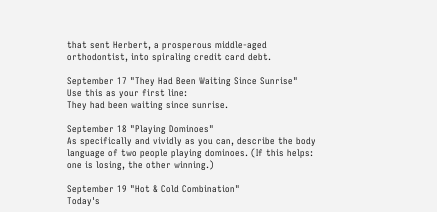that sent Herbert, a prosperous middle-aged orthodontist, into spiraling credit card debt.

September 17 "They Had Been Waiting Since Sunrise"
Use this as your first line:
They had been waiting since sunrise.

September 18 "Playing Dominoes"
As specifically and vividly as you can, describe the body language of two people playing dominoes. (If this helps: one is losing, the other winning.)

September 19 "Hot & Cold Combination"
Today's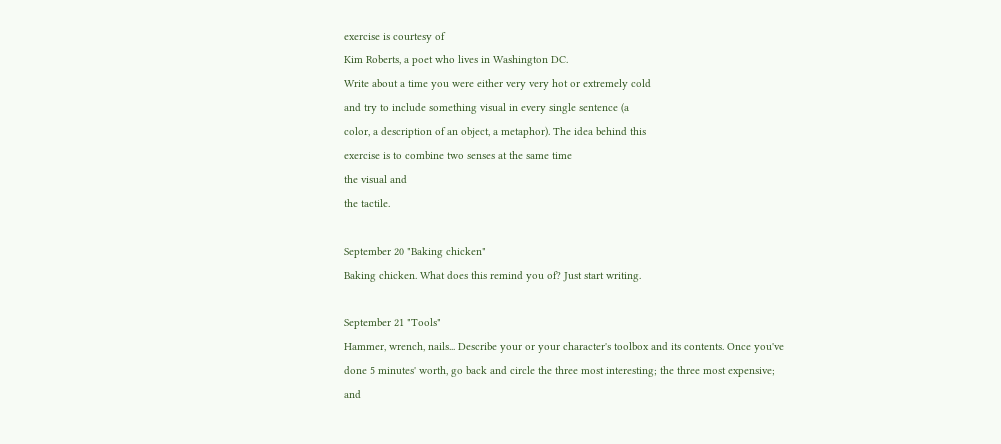exercise is courtesy of
Kim Roberts, a poet who lives in Washington DC.
Write about a time you were either very very hot or extremely cold
and try to include something visual in every single sentence (a
color, a description of an object, a metaphor). The idea behind this
exercise is to combine two senses at the same time
the visual and
the tactile.

September 20 "Baking chicken"
Baking chicken. What does this remind you of? Just start writing.

September 21 "Tools"
Hammer, wrench, nails... Describe your or your character's toolbox and its contents. Once you've done 5 minutes' worth, go back and circle the three most interesting; the three most expensive; and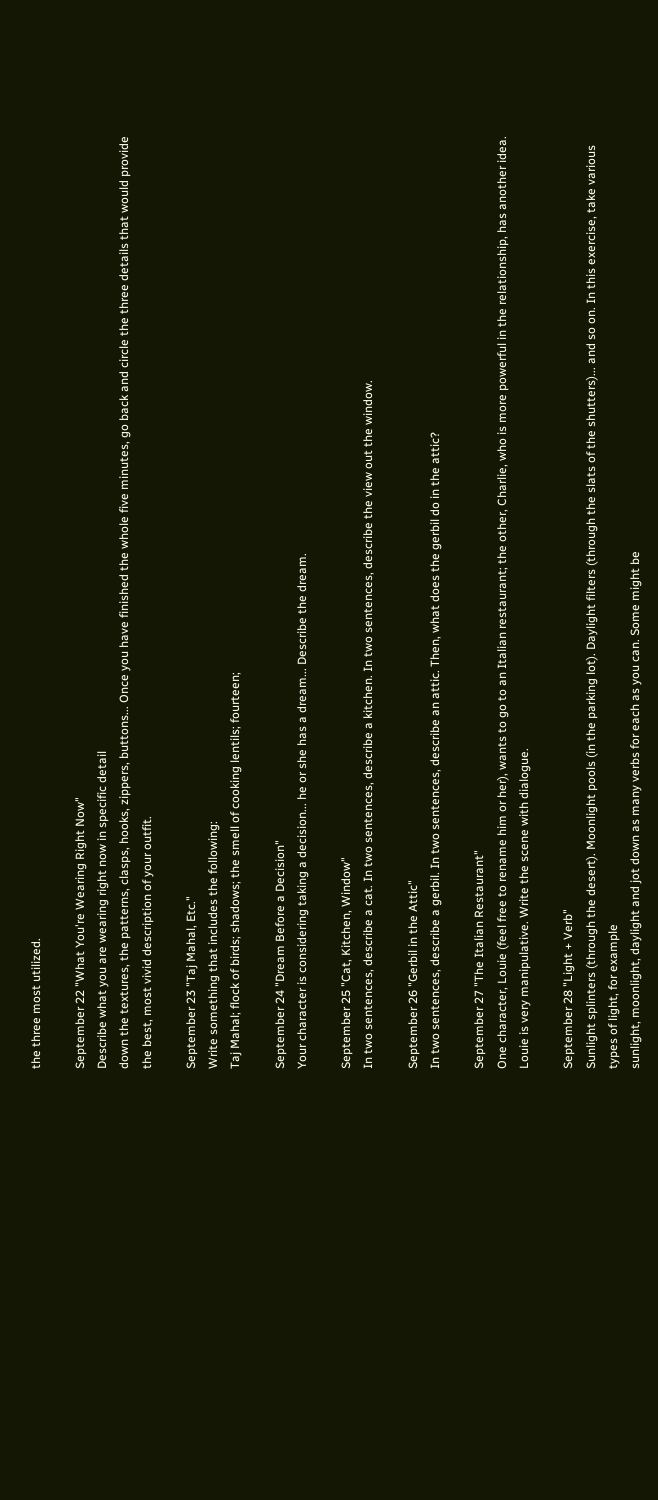the three most utilized.

September 22 "What You're Wearing Right Now"
Describe what you are wearing right now in specific detail
down the textures, the patterns, clasps, hooks, zippers, buttons... Once you have finished the whole five minutes, go back and circle the three details that would provide the best, most vivid description of your outfit.

September 23 "Taj Mahal, Etc."
Write something that includes the following:
Taj Mahal; flock of birds; shadows; the smell of cooking lentils; fourteen;

September 24 "Dream Before a Decision"
Your character is considering taking a decision... he or she has a dream... Describe the dream.

September 25 "Cat, Kitchen, Window"
In two sentences, describe a cat. In two sentences, describe a kitchen. In two sentences, describe the view out the window.

September 26 "Gerbil in the Attic"
In two sentences, describe a gerbil. In two sentences, describe an attic. Then, what does the gerbil do in the attic?

September 27 "The Italian Restaurant"
One character, Louie (feel free to rename him or her), wants to go to an Italian restaurant; the other, Charlie, who is more powerful in the relationship, has another idea. Louie is very manipulative. Write the scene with dialogue.

September 28 "Light + Verb"
Sunlight splinters (through the desert). Moonlight pools (in the parking lot). Daylight filters (through the slats of the shutters)... and so on. In this exercise, take various types of light, for example
sunlight, moonlight, daylight and jot down as many verbs for each as you can. Some might be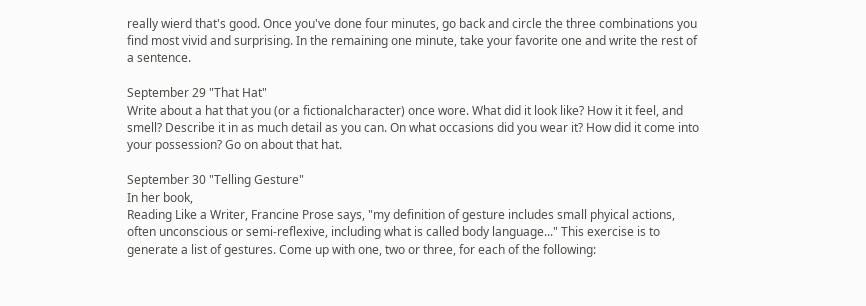really wierd that's good. Once you've done four minutes, go back and circle the three combinations you find most vivid and surprising. In the remaining one minute, take your favorite one and write the rest of a sentence.

September 29 "That Hat"
Write about a hat that you (or a fictionalcharacter) once wore. What did it look like? How it it feel, and smell? Describe it in as much detail as you can. On what occasions did you wear it? How did it come into your possession? Go on about that hat.

September 30 "Telling Gesture"
In her book,
Reading Like a Writer, Francine Prose says, "my definition of gesture includes small phyical actions, often unconscious or semi-reflexive, including what is called body language..." This exercise is to generate a list of gestures. Come up with one, two or three, for each of the following: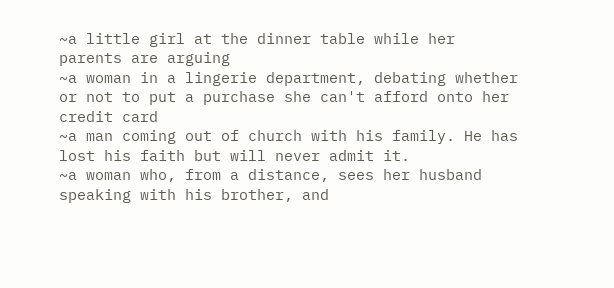~a little girl at the dinner table while her parents are arguing
~a woman in a lingerie department, debating whether or not to put a purchase she can't afford onto her credit card
~a man coming out of church with his family. He has lost his faith but will never admit it.
~a woman who, from a distance, sees her husband speaking with his brother, and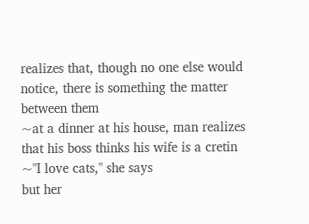realizes that, though no one else would notice, there is something the matter between them
~at a dinner at his house, man realizes that his boss thinks his wife is a cretin
~"I love cats," she says
but her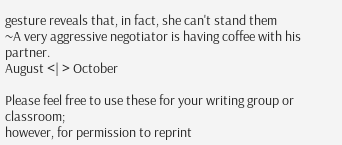gesture reveals that, in fact, she can't stand them
~A very aggressive negotiator is having coffee with his partner.
August <| > October

Please feel free to use these for your writing group or classroom;
however, for permission to reprint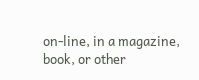on-line, in a magazine, book, or other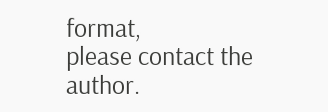format,
please contact the author.